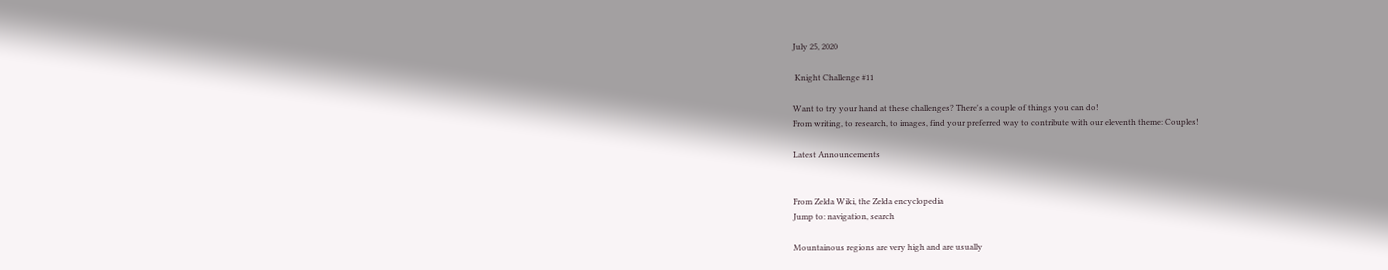July 25, 2020

 Knight Challenge #11

Want to try your hand at these challenges? There's a couple of things you can do!
From writing, to research, to images, find your preferred way to contribute with our eleventh theme: Couples!

Latest Announcements


From Zelda Wiki, the Zelda encyclopedia
Jump to: navigation, search

Mountainous regions are very high and are usually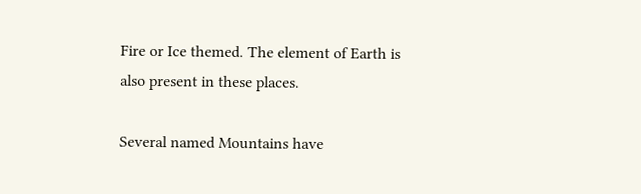Fire or Ice themed. The element of Earth is also present in these places.

Several named Mountains have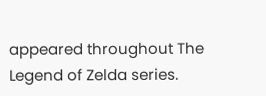appeared throughout The Legend of Zelda series.